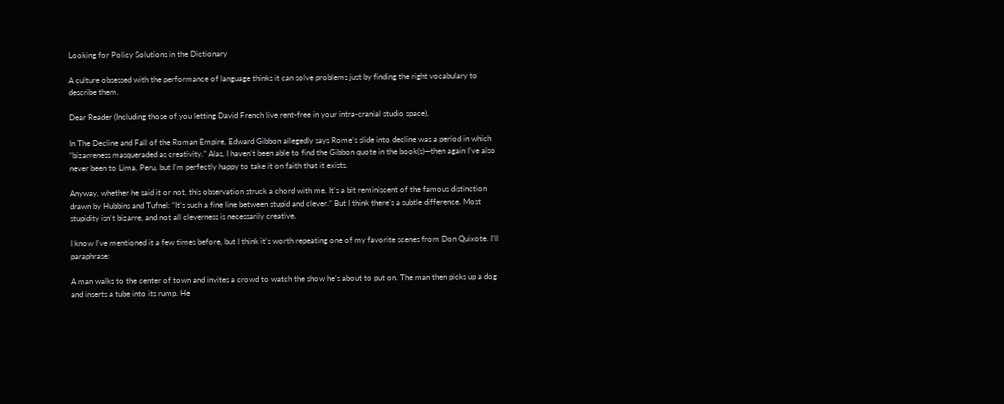Looking for Policy Solutions in the Dictionary

A culture obsessed with the performance of language thinks it can solve problems just by finding the right vocabulary to describe them.

Dear Reader (Including those of you letting David French live rent-free in your intra-cranial studio space),

In The Decline and Fall of the Roman Empire, Edward Gibbon allegedly says Rome’s slide into decline was a period in which “bizarreness masqueraded as creativity.” Alas, I haven’t been able to find the Gibbon quote in the book(s)—then again I’ve also never been to Lima, Peru, but I’m perfectly happy to take it on faith that it exists.

Anyway, whether he said it or not, this observation struck a chord with me. It’s a bit reminiscent of the famous distinction drawn by Hubbins and Tufnel: “It’s such a fine line between stupid and clever.” But I think there’s a subtle difference. Most stupidity isn’t bizarre, and not all cleverness is necessarily creative.

I know I’ve mentioned it a few times before, but I think it’s worth repeating one of my favorite scenes from Don Quixote. I’ll paraphrase:

A man walks to the center of town and invites a crowd to watch the show he’s about to put on. The man then picks up a dog and inserts a tube into its rump. He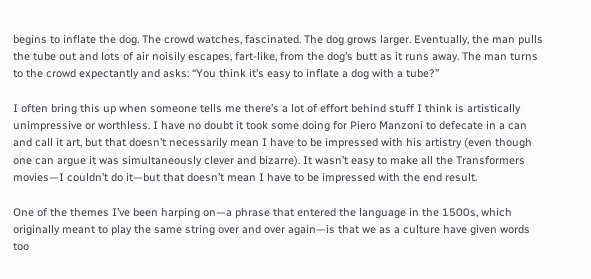begins to inflate the dog. The crowd watches, fascinated. The dog grows larger. Eventually, the man pulls the tube out and lots of air noisily escapes, fart-like, from the dog’s butt as it runs away. The man turns to the crowd expectantly and asks: “You think it’s easy to inflate a dog with a tube?”

I often bring this up when someone tells me there’s a lot of effort behind stuff I think is artistically unimpressive or worthless. I have no doubt it took some doing for Piero Manzoni to defecate in a can and call it art, but that doesn’t necessarily mean I have to be impressed with his artistry (even though one can argue it was simultaneously clever and bizarre). It wasn’t easy to make all the Transformers movies—I couldn’t do it—but that doesn’t mean I have to be impressed with the end result.

One of the themes I’ve been harping on—a phrase that entered the language in the 1500s, which originally meant to play the same string over and over again—is that we as a culture have given words too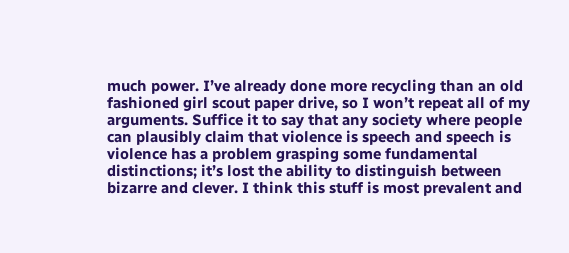much power. I’ve already done more recycling than an old fashioned girl scout paper drive, so I won’t repeat all of my arguments. Suffice it to say that any society where people can plausibly claim that violence is speech and speech is violence has a problem grasping some fundamental distinctions; it’s lost the ability to distinguish between bizarre and clever. I think this stuff is most prevalent and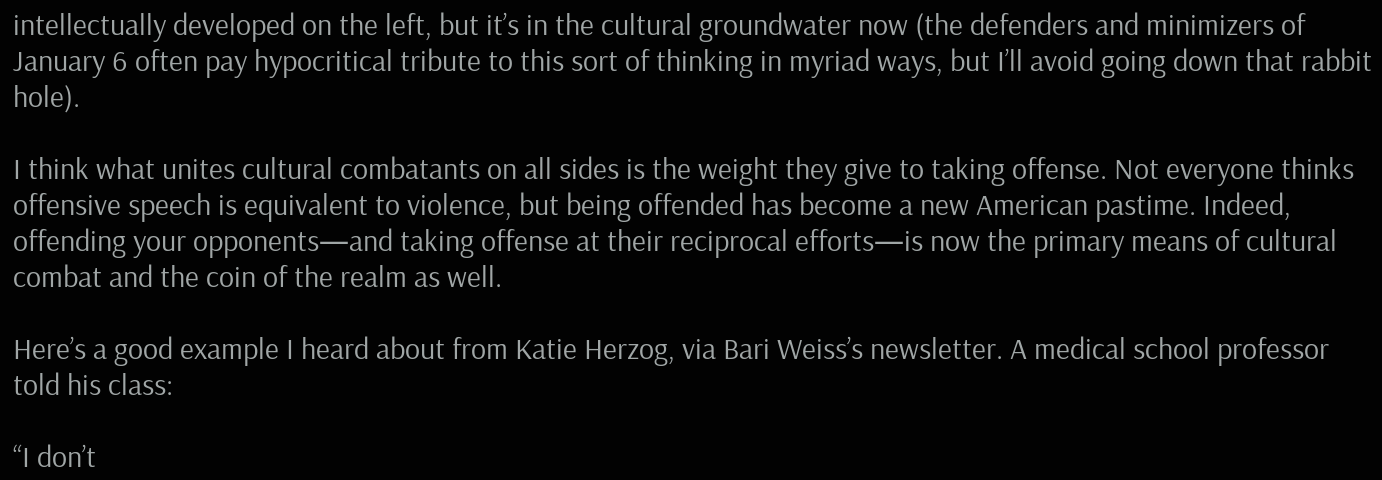intellectually developed on the left, but it’s in the cultural groundwater now (the defenders and minimizers of January 6 often pay hypocritical tribute to this sort of thinking in myriad ways, but I’ll avoid going down that rabbit hole).

I think what unites cultural combatants on all sides is the weight they give to taking offense. Not everyone thinks offensive speech is equivalent to violence, but being offended has become a new American pastime. Indeed, offending your opponents—and taking offense at their reciprocal efforts—is now the primary means of cultural combat and the coin of the realm as well.

Here’s a good example I heard about from Katie Herzog, via Bari Weiss’s newsletter. A medical school professor told his class:

“I don’t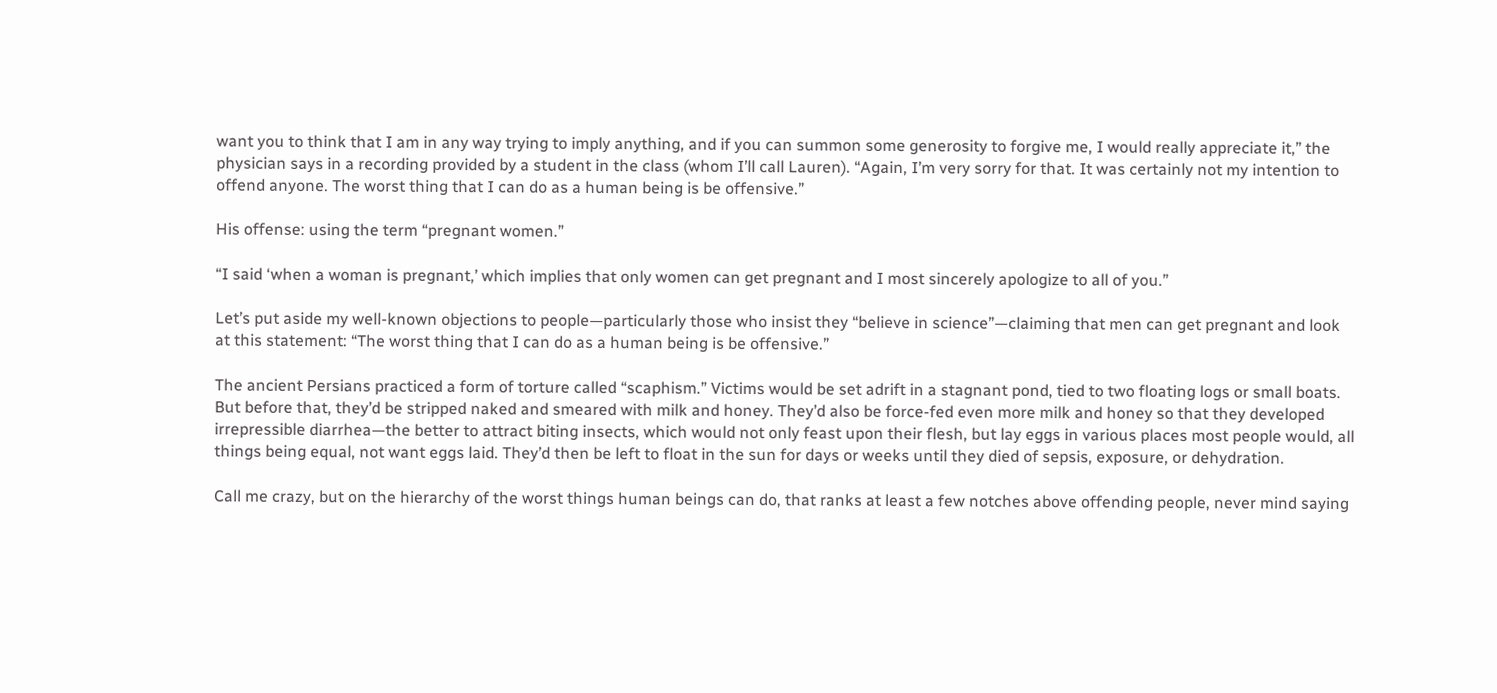want you to think that I am in any way trying to imply anything, and if you can summon some generosity to forgive me, I would really appreciate it,” the physician says in a recording provided by a student in the class (whom I’ll call Lauren). “Again, I’m very sorry for that. It was certainly not my intention to offend anyone. The worst thing that I can do as a human being is be offensive.”

His offense: using the term “pregnant women.”

“I said ‘when a woman is pregnant,’ which implies that only women can get pregnant and I most sincerely apologize to all of you.”

Let’s put aside my well-known objections to people—particularly those who insist they “believe in science”—claiming that men can get pregnant and look at this statement: “The worst thing that I can do as a human being is be offensive.”

The ancient Persians practiced a form of torture called “scaphism.” Victims would be set adrift in a stagnant pond, tied to two floating logs or small boats. But before that, they’d be stripped naked and smeared with milk and honey. They’d also be force-fed even more milk and honey so that they developed irrepressible diarrhea—the better to attract biting insects, which would not only feast upon their flesh, but lay eggs in various places most people would, all things being equal, not want eggs laid. They’d then be left to float in the sun for days or weeks until they died of sepsis, exposure, or dehydration.

Call me crazy, but on the hierarchy of the worst things human beings can do, that ranks at least a few notches above offending people, never mind saying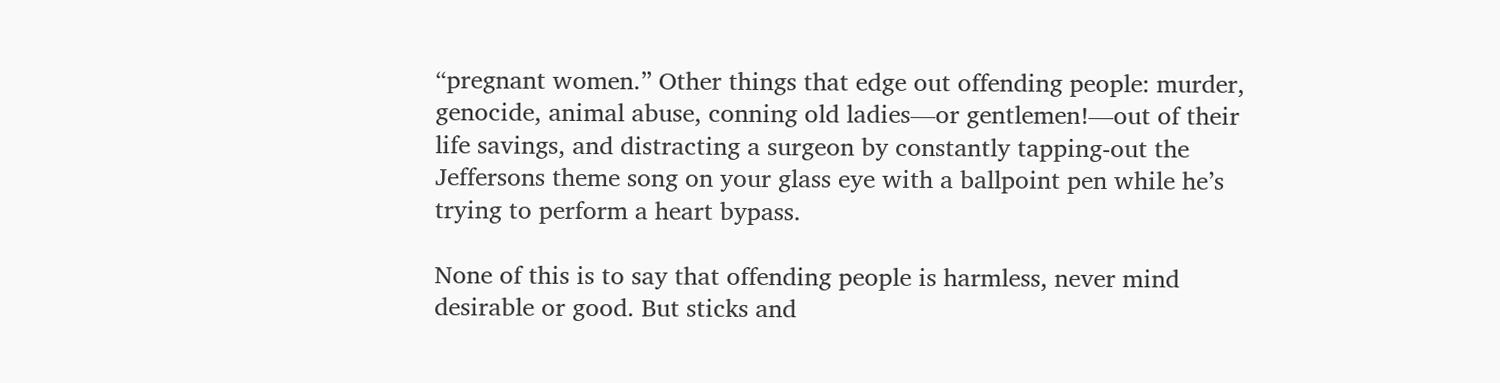“pregnant women.” Other things that edge out offending people: murder, genocide, animal abuse, conning old ladies—or gentlemen!—out of their life savings, and distracting a surgeon by constantly tapping-out the Jeffersons theme song on your glass eye with a ballpoint pen while he’s trying to perform a heart bypass.

None of this is to say that offending people is harmless, never mind desirable or good. But sticks and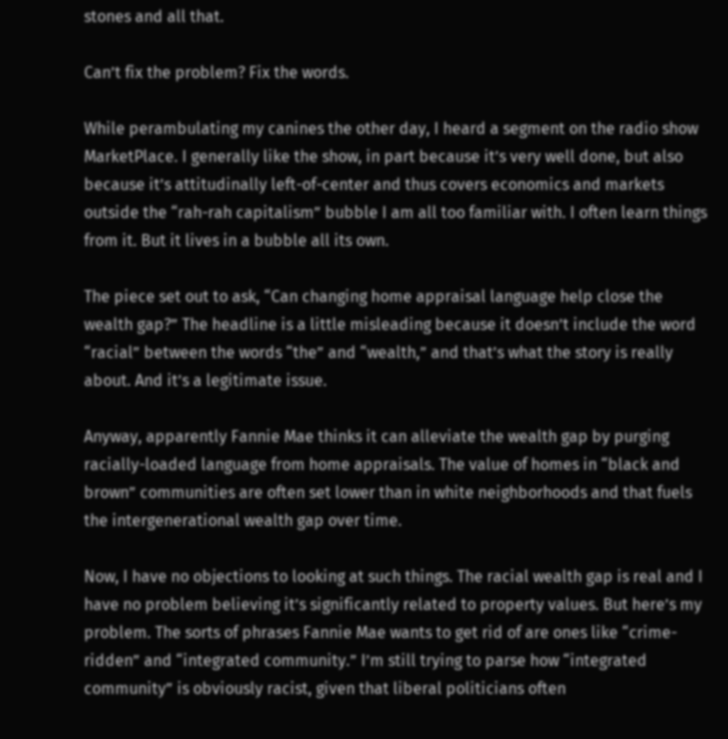stones and all that.

Can’t fix the problem? Fix the words.

While perambulating my canines the other day, I heard a segment on the radio show MarketPlace. I generally like the show, in part because it’s very well done, but also because it’s attitudinally left-of-center and thus covers economics and markets outside the “rah-rah capitalism” bubble I am all too familiar with. I often learn things from it. But it lives in a bubble all its own.

The piece set out to ask, “Can changing home appraisal language help close the wealth gap?” The headline is a little misleading because it doesn’t include the word “racial” between the words “the” and “wealth,” and that’s what the story is really about. And it’s a legitimate issue.

Anyway, apparently Fannie Mae thinks it can alleviate the wealth gap by purging racially-loaded language from home appraisals. The value of homes in “black and brown” communities are often set lower than in white neighborhoods and that fuels the intergenerational wealth gap over time.

Now, I have no objections to looking at such things. The racial wealth gap is real and I have no problem believing it’s significantly related to property values. But here’s my problem. The sorts of phrases Fannie Mae wants to get rid of are ones like “crime-ridden” and “integrated community.” I’m still trying to parse how “integrated community” is obviously racist, given that liberal politicians often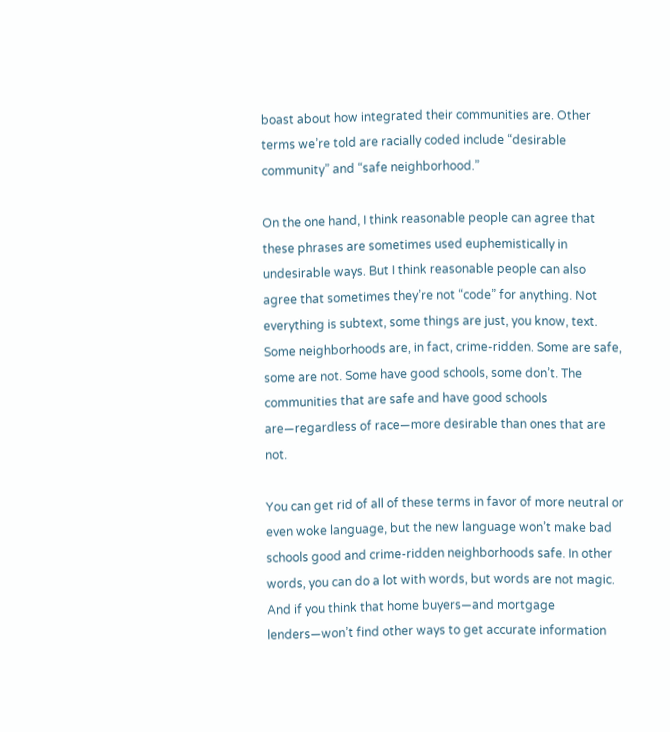boast about how integrated their communities are. Other terms we’re told are racially coded include “desirable community” and “safe neighborhood.”

On the one hand, I think reasonable people can agree that these phrases are sometimes used euphemistically in undesirable ways. But I think reasonable people can also agree that sometimes they’re not “code” for anything. Not everything is subtext, some things are just, you know, text. Some neighborhoods are, in fact, crime-ridden. Some are safe, some are not. Some have good schools, some don’t. The communities that are safe and have good schools are—regardless of race—more desirable than ones that are not.

You can get rid of all of these terms in favor of more neutral or even woke language, but the new language won’t make bad schools good and crime-ridden neighborhoods safe. In other words, you can do a lot with words, but words are not magic. And if you think that home buyers—and mortgage lenders—won’t find other ways to get accurate information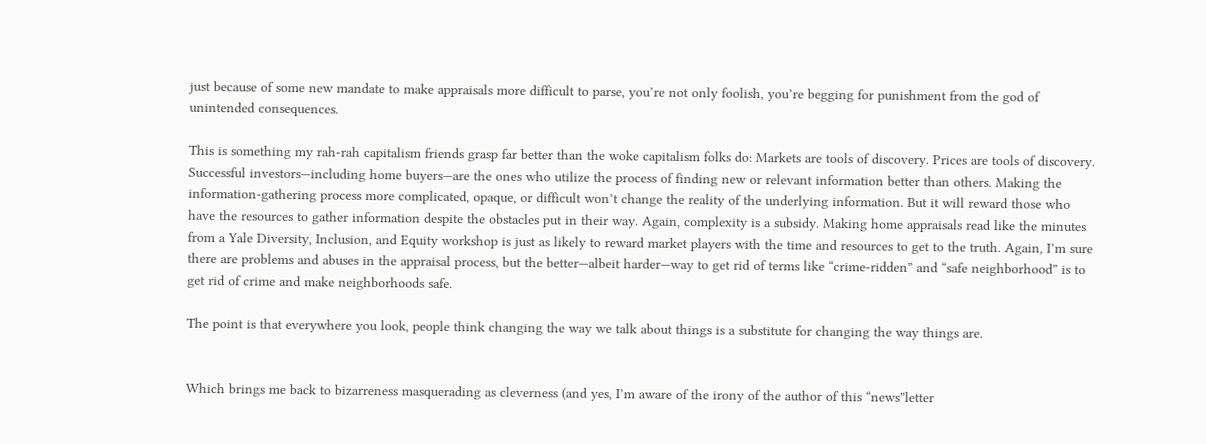just because of some new mandate to make appraisals more difficult to parse, you’re not only foolish, you’re begging for punishment from the god of unintended consequences.

This is something my rah-rah capitalism friends grasp far better than the woke capitalism folks do: Markets are tools of discovery. Prices are tools of discovery. Successful investors—including home buyers—are the ones who utilize the process of finding new or relevant information better than others. Making the information-gathering process more complicated, opaque, or difficult won’t change the reality of the underlying information. But it will reward those who have the resources to gather information despite the obstacles put in their way. Again, complexity is a subsidy. Making home appraisals read like the minutes from a Yale Diversity, Inclusion, and Equity workshop is just as likely to reward market players with the time and resources to get to the truth. Again, I’m sure there are problems and abuses in the appraisal process, but the better—albeit harder—way to get rid of terms like “crime-ridden” and “safe neighborhood” is to get rid of crime and make neighborhoods safe.

The point is that everywhere you look, people think changing the way we talk about things is a substitute for changing the way things are.


Which brings me back to bizarreness masquerading as cleverness (and yes, I’m aware of the irony of the author of this “news”letter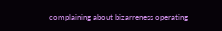complaining about bizarreness operating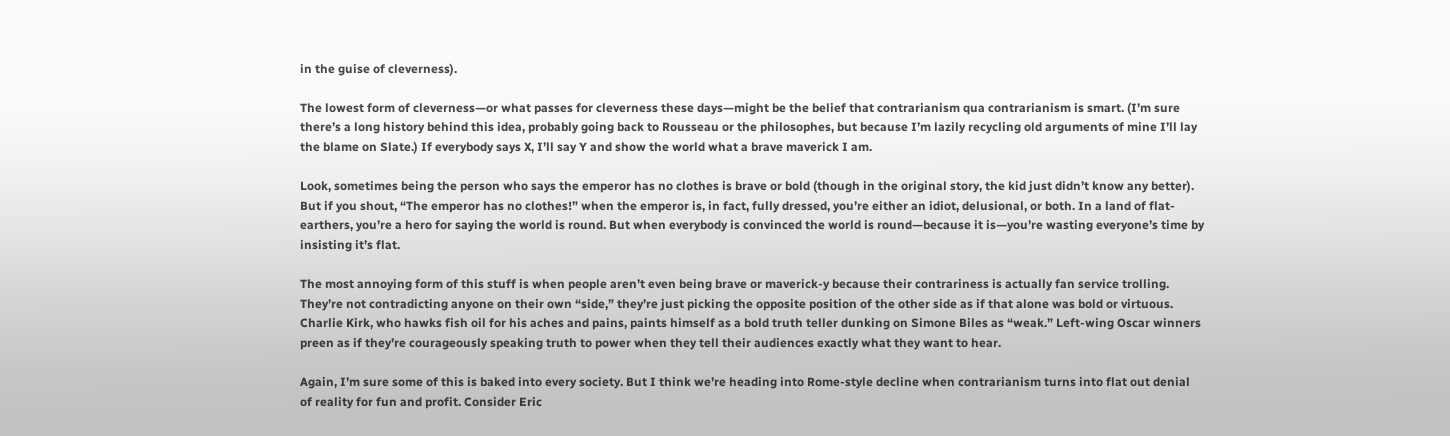in the guise of cleverness).

The lowest form of cleverness—or what passes for cleverness these days—might be the belief that contrarianism qua contrarianism is smart. (I’m sure there’s a long history behind this idea, probably going back to Rousseau or the philosophes, but because I’m lazily recycling old arguments of mine I’ll lay the blame on Slate.) If everybody says X, I’ll say Y and show the world what a brave maverick I am.

Look, sometimes being the person who says the emperor has no clothes is brave or bold (though in the original story, the kid just didn’t know any better). But if you shout, “The emperor has no clothes!” when the emperor is, in fact, fully dressed, you’re either an idiot, delusional, or both. In a land of flat-earthers, you’re a hero for saying the world is round. But when everybody is convinced the world is round—because it is—you’re wasting everyone’s time by insisting it’s flat.

The most annoying form of this stuff is when people aren’t even being brave or maverick-y because their contrariness is actually fan service trolling. They’re not contradicting anyone on their own “side,” they’re just picking the opposite position of the other side as if that alone was bold or virtuous. Charlie Kirk, who hawks fish oil for his aches and pains, paints himself as a bold truth teller dunking on Simone Biles as “weak.” Left-wing Oscar winners preen as if they’re courageously speaking truth to power when they tell their audiences exactly what they want to hear.

Again, I’m sure some of this is baked into every society. But I think we’re heading into Rome-style decline when contrarianism turns into flat out denial of reality for fun and profit. Consider Eric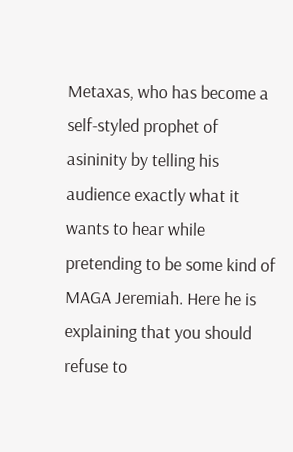Metaxas, who has become a self-styled prophet of asininity by telling his audience exactly what it wants to hear while pretending to be some kind of MAGA Jeremiah. Here he is explaining that you should refuse to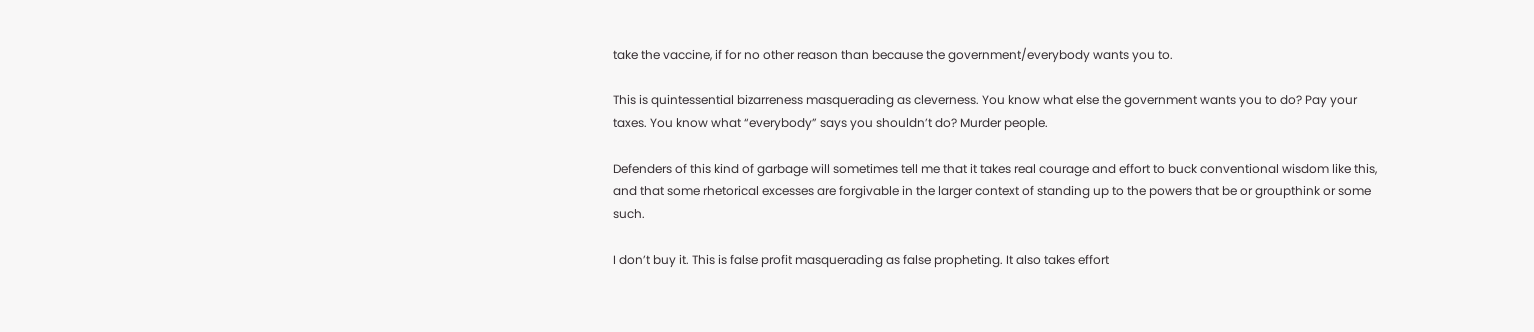take the vaccine, if for no other reason than because the government/everybody wants you to.

This is quintessential bizarreness masquerading as cleverness. You know what else the government wants you to do? Pay your taxes. You know what “everybody” says you shouldn’t do? Murder people.

Defenders of this kind of garbage will sometimes tell me that it takes real courage and effort to buck conventional wisdom like this, and that some rhetorical excesses are forgivable in the larger context of standing up to the powers that be or groupthink or some such.

I don’t buy it. This is false profit masquerading as false propheting. It also takes effort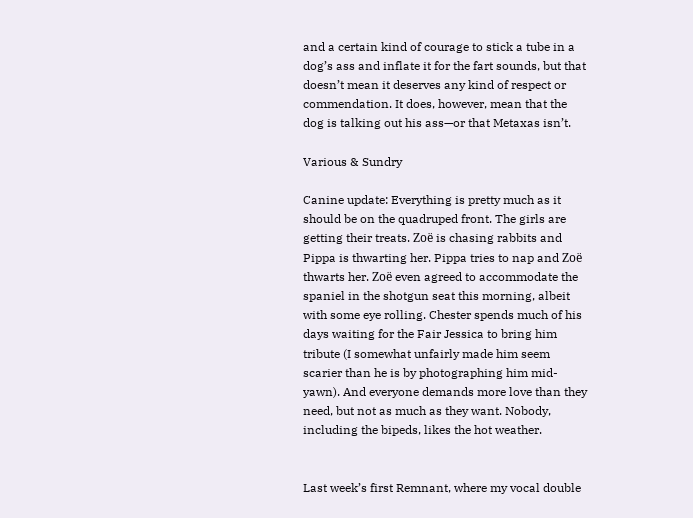and a certain kind of courage to stick a tube in a dog’s ass and inflate it for the fart sounds, but that doesn’t mean it deserves any kind of respect or commendation. It does, however, mean that the dog is talking out his ass—or that Metaxas isn’t.

Various & Sundry

Canine update: Everything is pretty much as it should be on the quadruped front. The girls are getting their treats. Zoë is chasing rabbits and Pippa is thwarting her. Pippa tries to nap and Zoë thwarts her. Zoë even agreed to accommodate the spaniel in the shotgun seat this morning, albeit with some eye rolling. Chester spends much of his days waiting for the Fair Jessica to bring him tribute (I somewhat unfairly made him seem scarier than he is by photographing him mid-yawn). And everyone demands more love than they need, but not as much as they want. Nobody, including the bipeds, likes the hot weather.


Last week’s first Remnant, where my vocal double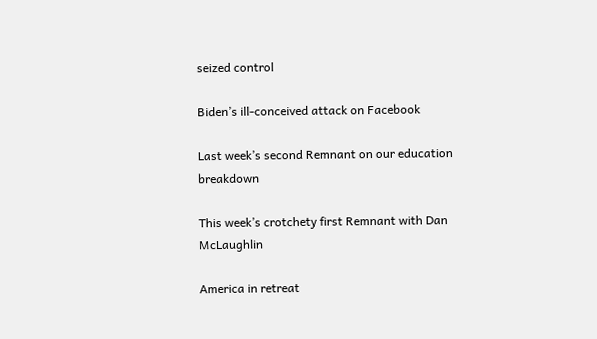seized control

Biden’s ill-conceived attack on Facebook

Last week’s second Remnant on our education breakdown

This week’s crotchety first Remnant with Dan McLaughlin

America in retreat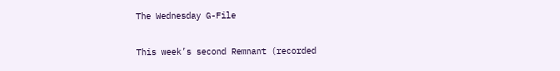The Wednesday G-File

This week’s second Remnant (recorded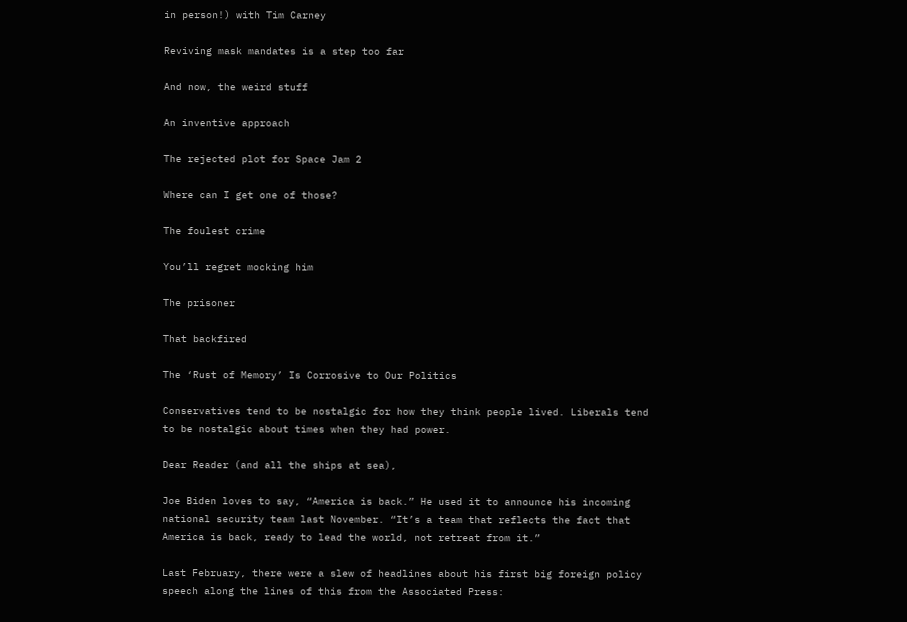in person!) with Tim Carney

Reviving mask mandates is a step too far

And now, the weird stuff

An inventive approach

The rejected plot for Space Jam 2

Where can I get one of those?

The foulest crime

You’ll regret mocking him

The prisoner

That backfired

The ‘Rust of Memory’ Is Corrosive to Our Politics

Conservatives tend to be nostalgic for how they think people lived. Liberals tend to be nostalgic about times when they had power.

Dear Reader (and all the ships at sea),

Joe Biden loves to say, “America is back.” He used it to announce his incoming national security team last November. “It’s a team that reflects the fact that America is back, ready to lead the world, not retreat from it.”

Last February, there were a slew of headlines about his first big foreign policy speech along the lines of this from the Associated Press: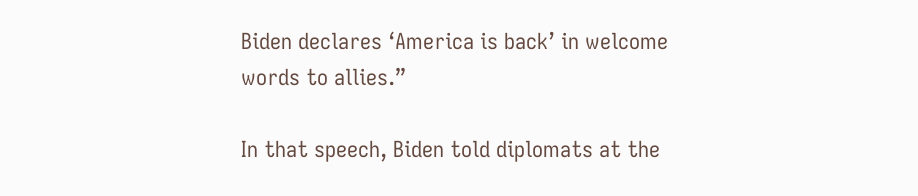Biden declares ‘America is back’ in welcome words to allies.”

In that speech, Biden told diplomats at the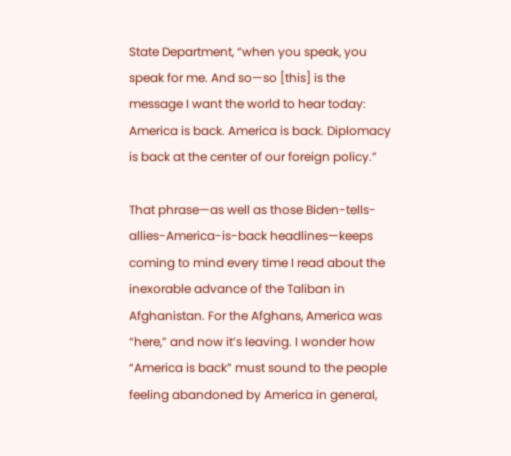State Department, “when you speak, you speak for me. And so—so [this] is the message I want the world to hear today: America is back. America is back. Diplomacy is back at the center of our foreign policy.”

That phrase—as well as those Biden-tells-allies-America-is-back headlines—keeps coming to mind every time I read about the inexorable advance of the Taliban in Afghanistan. For the Afghans, America was “here,” and now it’s leaving. I wonder how “America is back” must sound to the people feeling abandoned by America in general,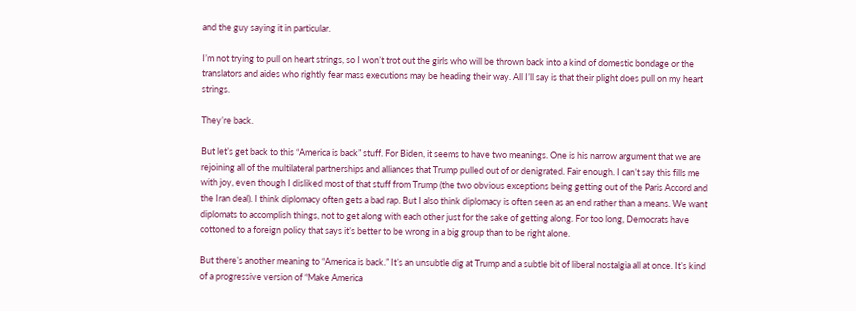and the guy saying it in particular.

I’m not trying to pull on heart strings, so I won’t trot out the girls who will be thrown back into a kind of domestic bondage or the translators and aides who rightly fear mass executions may be heading their way. All I’ll say is that their plight does pull on my heart strings.

They’re back.

But let’s get back to this “America is back” stuff. For Biden, it seems to have two meanings. One is his narrow argument that we are rejoining all of the multilateral partnerships and alliances that Trump pulled out of or denigrated. Fair enough. I can’t say this fills me with joy, even though I disliked most of that stuff from Trump (the two obvious exceptions being getting out of the Paris Accord and the Iran deal). I think diplomacy often gets a bad rap. But I also think diplomacy is often seen as an end rather than a means. We want diplomats to accomplish things, not to get along with each other just for the sake of getting along. For too long, Democrats have cottoned to a foreign policy that says it’s better to be wrong in a big group than to be right alone.

But there’s another meaning to “America is back.” It’s an unsubtle dig at Trump and a subtle bit of liberal nostalgia all at once. It’s kind of a progressive version of “Make America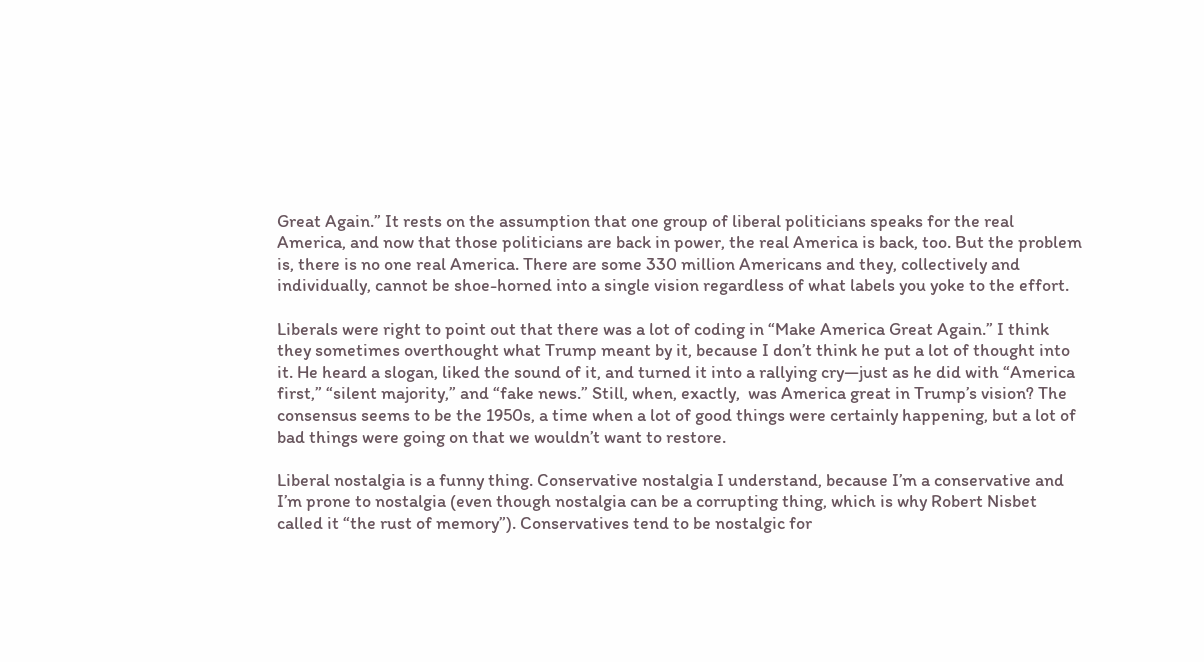Great Again.” It rests on the assumption that one group of liberal politicians speaks for the real America, and now that those politicians are back in power, the real America is back, too. But the problem is, there is no one real America. There are some 330 million Americans and they, collectively and individually, cannot be shoe-horned into a single vision regardless of what labels you yoke to the effort.

Liberals were right to point out that there was a lot of coding in “Make America Great Again.” I think they sometimes overthought what Trump meant by it, because I don’t think he put a lot of thought into it. He heard a slogan, liked the sound of it, and turned it into a rallying cry—just as he did with “America first,” “silent majority,” and “fake news.” Still, when, exactly,  was America great in Trump’s vision? The consensus seems to be the 1950s, a time when a lot of good things were certainly happening, but a lot of bad things were going on that we wouldn’t want to restore.

Liberal nostalgia is a funny thing. Conservative nostalgia I understand, because I’m a conservative and I’m prone to nostalgia (even though nostalgia can be a corrupting thing, which is why Robert Nisbet called it “the rust of memory”). Conservatives tend to be nostalgic for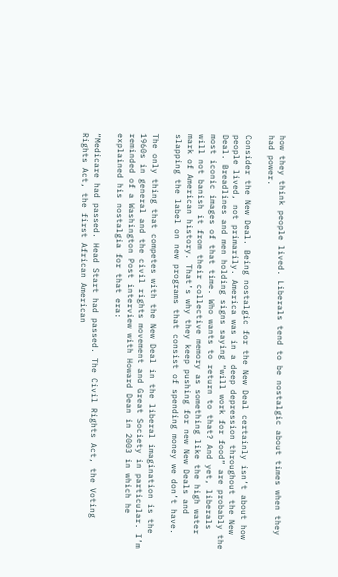how they think people lived. Liberals tend to be nostalgic about times when they had power.

Consider the New Deal. Being nostalgic for the New Deal certainly isn’t about how people lived, not primarily. America was in a deep depression throughout the New Deal. Breadlines and men holding signs saying “will work for food” are probably the most iconic images of that time. Who wants to return to that? And yet, liberals will not banish it from their collective memory as something like the high water mark of American history. That’s why they keep pushing for new New Deals and slapping the label on new programs that consist of spending money we don’t have.

The only thing that competes with the New Deal in the liberal imagination is the 1960s in general and the civil rights movement and Great Society in particular. I’m reminded of a Washington Post interview with Howard Dean in 2003 in which he explained his nostalgia for that era:

“Medicare had passed. Head Start had passed. The Civil Rights Act, the Voting Rights Act, the first African American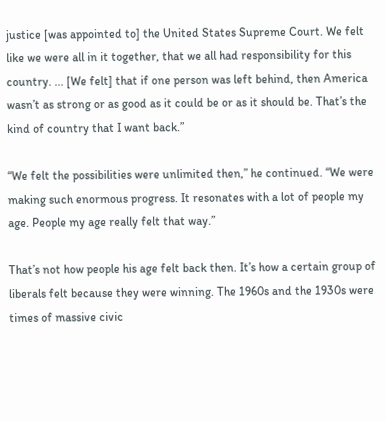justice [was appointed to] the United States Supreme Court. We felt like we were all in it together, that we all had responsibility for this country. ... [We felt] that if one person was left behind, then America wasn’t as strong or as good as it could be or as it should be. That’s the kind of country that I want back.”

“We felt the possibilities were unlimited then,” he continued. “We were making such enormous progress. It resonates with a lot of people my age. People my age really felt that way.”

That’s not how people his age felt back then. It’s how a certain group of liberals felt because they were winning. The 1960s and the 1930s were times of massive civic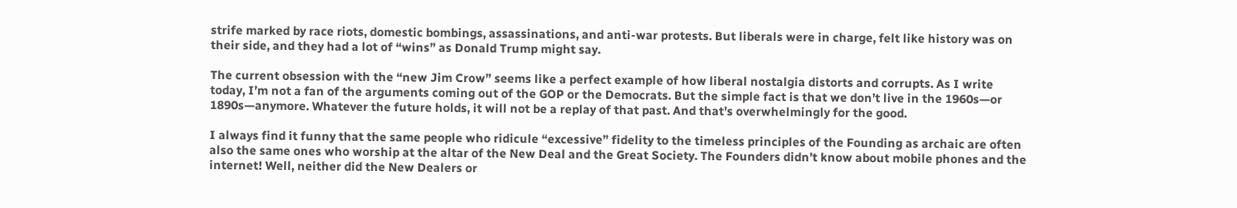strife marked by race riots, domestic bombings, assassinations, and anti-war protests. But liberals were in charge, felt like history was on their side, and they had a lot of “wins” as Donald Trump might say.

The current obsession with the “new Jim Crow” seems like a perfect example of how liberal nostalgia distorts and corrupts. As I write today, I’m not a fan of the arguments coming out of the GOP or the Democrats. But the simple fact is that we don’t live in the 1960s—or 1890s—anymore. Whatever the future holds, it will not be a replay of that past. And that’s overwhelmingly for the good.

I always find it funny that the same people who ridicule “excessive” fidelity to the timeless principles of the Founding as archaic are often also the same ones who worship at the altar of the New Deal and the Great Society. The Founders didn’t know about mobile phones and the internet! Well, neither did the New Dealers or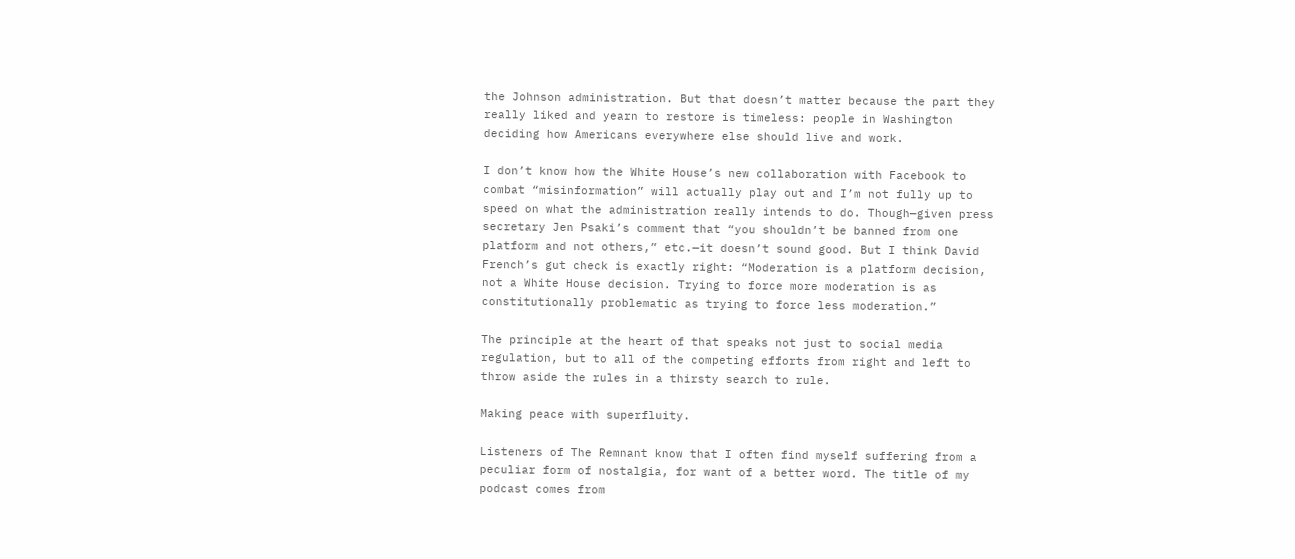the Johnson administration. But that doesn’t matter because the part they really liked and yearn to restore is timeless: people in Washington deciding how Americans everywhere else should live and work.

I don’t know how the White House’s new collaboration with Facebook to combat “misinformation” will actually play out and I’m not fully up to speed on what the administration really intends to do. Though—given press secretary Jen Psaki’s comment that “you shouldn’t be banned from one platform and not others,” etc.—it doesn’t sound good. But I think David French’s gut check is exactly right: “Moderation is a platform decision, not a White House decision. Trying to force more moderation is as constitutionally problematic as trying to force less moderation.”

The principle at the heart of that speaks not just to social media regulation, but to all of the competing efforts from right and left to throw aside the rules in a thirsty search to rule.

Making peace with superfluity.

Listeners of The Remnant know that I often find myself suffering from a peculiar form of nostalgia, for want of a better word. The title of my podcast comes from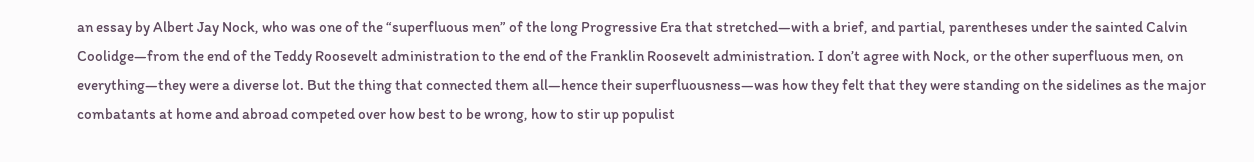an essay by Albert Jay Nock, who was one of the “superfluous men” of the long Progressive Era that stretched—with a brief, and partial, parentheses under the sainted Calvin Coolidge—from the end of the Teddy Roosevelt administration to the end of the Franklin Roosevelt administration. I don’t agree with Nock, or the other superfluous men, on everything—they were a diverse lot. But the thing that connected them all—hence their superfluousness—was how they felt that they were standing on the sidelines as the major combatants at home and abroad competed over how best to be wrong, how to stir up populist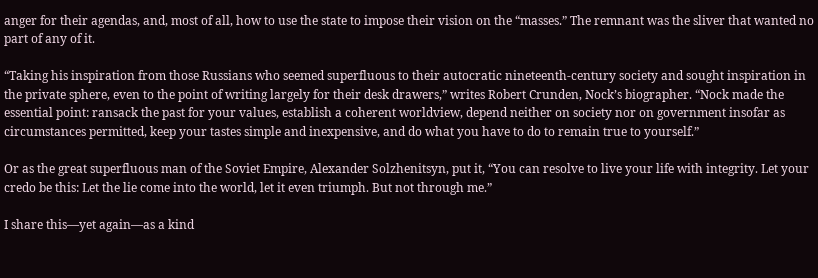anger for their agendas, and, most of all, how to use the state to impose their vision on the “masses.” The remnant was the sliver that wanted no part of any of it.

“Taking his inspiration from those Russians who seemed superfluous to their autocratic nineteenth-century society and sought inspiration in the private sphere, even to the point of writing largely for their desk drawers,” writes Robert Crunden, Nock’s biographer. “Nock made the essential point: ransack the past for your values, establish a coherent worldview, depend neither on society nor on government insofar as circumstances permitted, keep your tastes simple and inexpensive, and do what you have to do to remain true to yourself.”

Or as the great superfluous man of the Soviet Empire, Alexander Solzhenitsyn, put it, “You can resolve to live your life with integrity. Let your credo be this: Let the lie come into the world, let it even triumph. But not through me.”

I share this—yet again—as a kind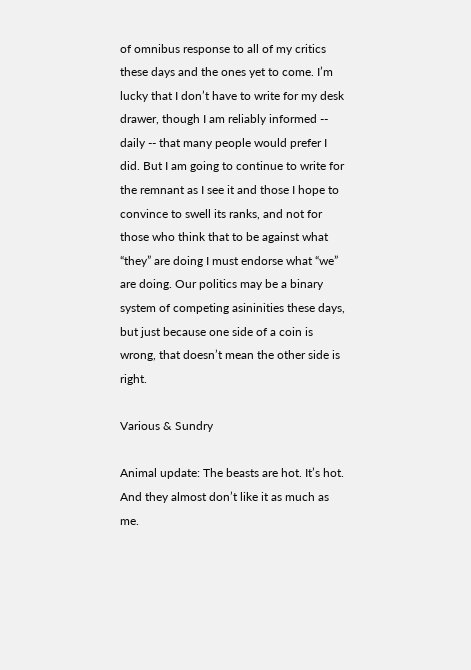of omnibus response to all of my critics these days and the ones yet to come. I’m lucky that I don’t have to write for my desk drawer, though I am reliably informed -- daily -- that many people would prefer I did. But I am going to continue to write for the remnant as I see it and those I hope to convince to swell its ranks, and not for those who think that to be against what “they” are doing I must endorse what “we” are doing. Our politics may be a binary system of competing asininities these days, but just because one side of a coin is wrong, that doesn’t mean the other side is right.

Various & Sundry

Animal update: The beasts are hot. It’s hot. And they almost don’t like it as much as me.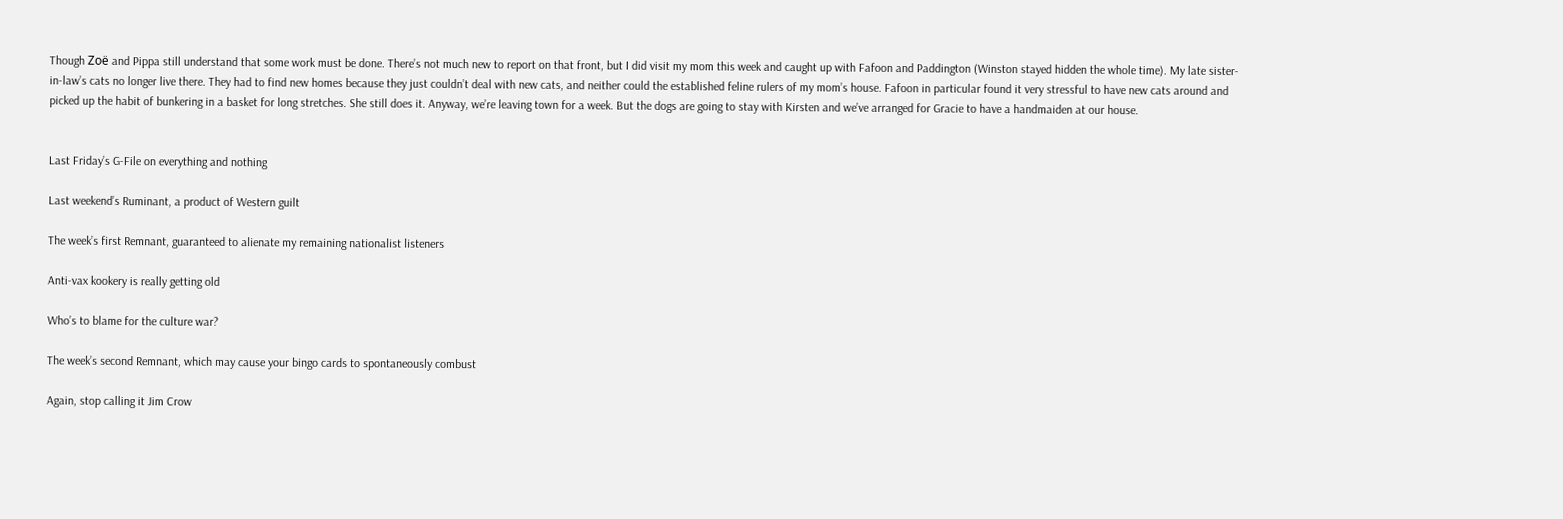Though Zoë and Pippa still understand that some work must be done. There’s not much new to report on that front, but I did visit my mom this week and caught up with Fafoon and Paddington (Winston stayed hidden the whole time). My late sister-in-law’s cats no longer live there. They had to find new homes because they just couldn’t deal with new cats, and neither could the established feline rulers of my mom’s house. Fafoon in particular found it very stressful to have new cats around and picked up the habit of bunkering in a basket for long stretches. She still does it. Anyway, we’re leaving town for a week. But the dogs are going to stay with Kirsten and we’ve arranged for Gracie to have a handmaiden at our house.


Last Friday’s G-File on everything and nothing

Last weekend’s Ruminant, a product of Western guilt

The week’s first Remnant, guaranteed to alienate my remaining nationalist listeners

Anti-vax kookery is really getting old

Who’s to blame for the culture war?

The week’s second Remnant, which may cause your bingo cards to spontaneously combust

Again, stop calling it Jim Crow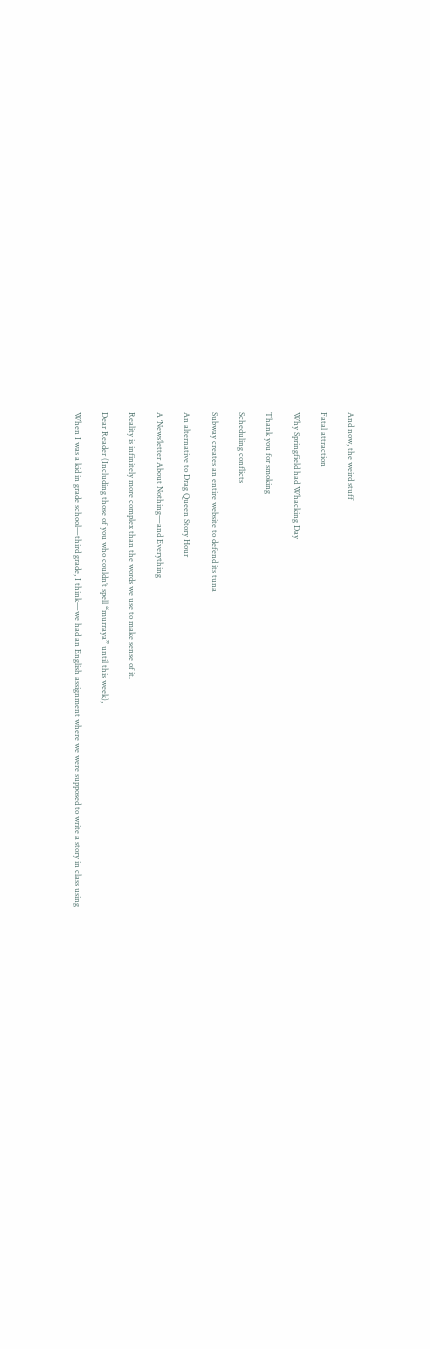And now, the weird stuff

Fatal attraction

Why Springfield had Whacking Day

Thank you for smoking

Scheduling conflicts

Subway creates an entire website to defend its tuna

An alternative to Drag Queen Story Hour

A ‘News’letter About Nothing—and Everything

Reality is infinitely more complex than the words we use to make sense of it.

Dear Reader (Including those of you who couldn’t spell “murraya” until this week),

When I was a kid in grade school—third grade, I think—we had an English assignment where we were supposed to write a story in class using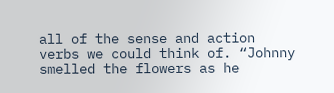all of the sense and action verbs we could think of. “Johnny smelled the flowers as he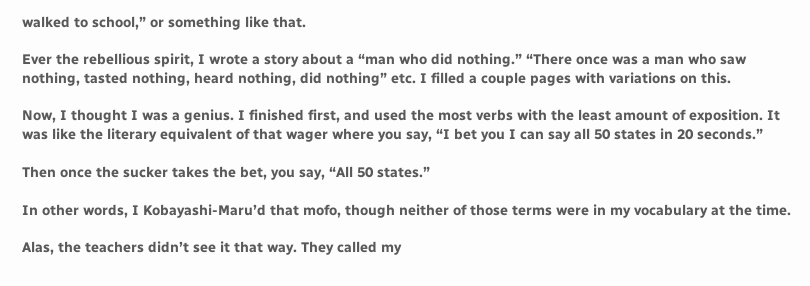walked to school,” or something like that.

Ever the rebellious spirit, I wrote a story about a “man who did nothing.” “There once was a man who saw nothing, tasted nothing, heard nothing, did nothing” etc. I filled a couple pages with variations on this.

Now, I thought I was a genius. I finished first, and used the most verbs with the least amount of exposition. It was like the literary equivalent of that wager where you say, “I bet you I can say all 50 states in 20 seconds.”

Then once the sucker takes the bet, you say, “All 50 states.”

In other words, I Kobayashi-Maru’d that mofo, though neither of those terms were in my vocabulary at the time.

Alas, the teachers didn’t see it that way. They called my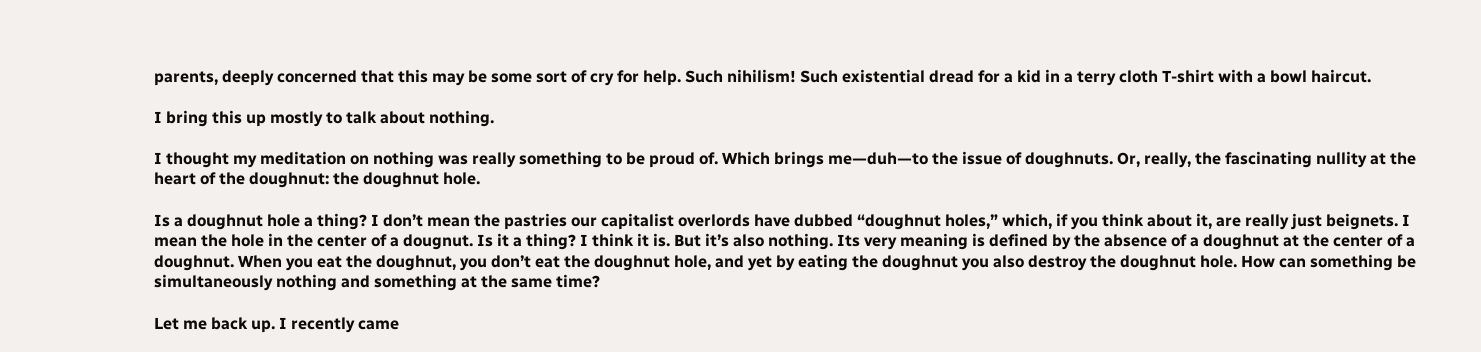parents, deeply concerned that this may be some sort of cry for help. Such nihilism! Such existential dread for a kid in a terry cloth T-shirt with a bowl haircut.

I bring this up mostly to talk about nothing.

I thought my meditation on nothing was really something to be proud of. Which brings me—duh—to the issue of doughnuts. Or, really, the fascinating nullity at the heart of the doughnut: the doughnut hole.

Is a doughnut hole a thing? I don’t mean the pastries our capitalist overlords have dubbed “doughnut holes,” which, if you think about it, are really just beignets. I mean the hole in the center of a dougnut. Is it a thing? I think it is. But it’s also nothing. Its very meaning is defined by the absence of a doughnut at the center of a doughnut. When you eat the doughnut, you don’t eat the doughnut hole, and yet by eating the doughnut you also destroy the doughnut hole. How can something be simultaneously nothing and something at the same time?

Let me back up. I recently came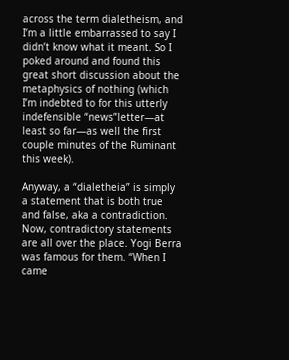across the term dialetheism, and I’m a little embarrassed to say I didn’t know what it meant. So I poked around and found this great short discussion about the metaphysics of nothing (which I’m indebted to for this utterly indefensible “news”letter—at least so far—as well the first couple minutes of the Ruminant this week).

Anyway, a “dialetheia” is simply a statement that is both true and false, aka a contradiction. Now, contradictory statements are all over the place. Yogi Berra was famous for them. “When I came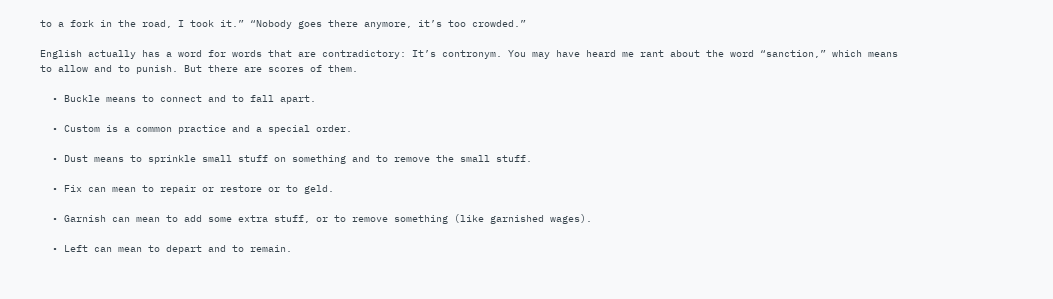to a fork in the road, I took it.” “Nobody goes there anymore, it’s too crowded.”

English actually has a word for words that are contradictory: It’s contronym. You may have heard me rant about the word “sanction,” which means to allow and to punish. But there are scores of them.

  • Buckle means to connect and to fall apart.

  • Custom is a common practice and a special order.

  • Dust means to sprinkle small stuff on something and to remove the small stuff.

  • Fix can mean to repair or restore or to geld.

  • Garnish can mean to add some extra stuff, or to remove something (like garnished wages).

  • Left can mean to depart and to remain.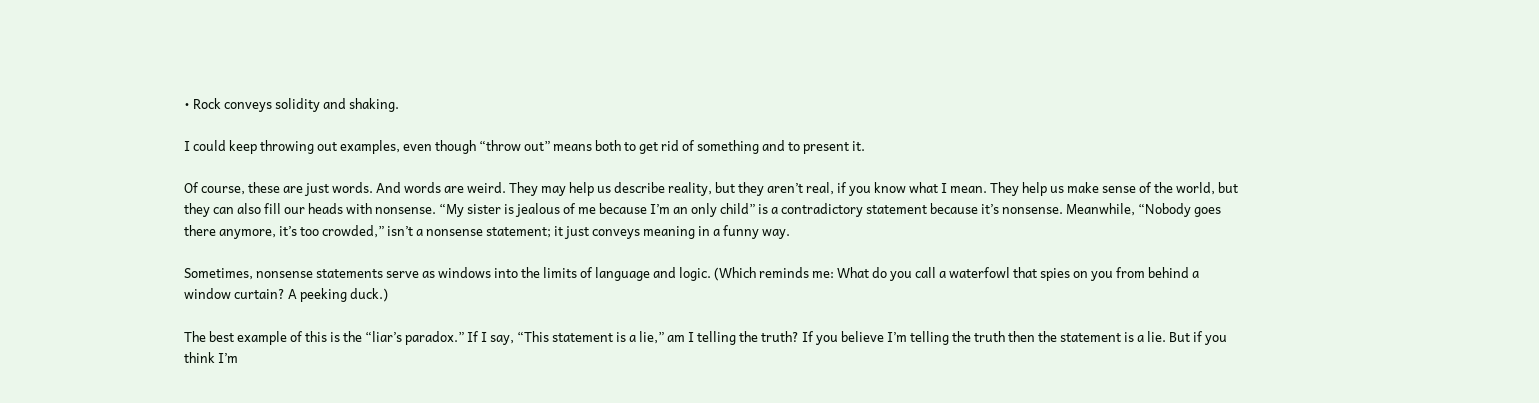• Rock conveys solidity and shaking.

I could keep throwing out examples, even though “throw out” means both to get rid of something and to present it.

Of course, these are just words. And words are weird. They may help us describe reality, but they aren’t real, if you know what I mean. They help us make sense of the world, but they can also fill our heads with nonsense. “My sister is jealous of me because I’m an only child” is a contradictory statement because it’s nonsense. Meanwhile, “Nobody goes there anymore, it’s too crowded,” isn’t a nonsense statement; it just conveys meaning in a funny way.

Sometimes, nonsense statements serve as windows into the limits of language and logic. (Which reminds me: What do you call a waterfowl that spies on you from behind a window curtain? A peeking duck.)

The best example of this is the “liar’s paradox.” If I say, “This statement is a lie,” am I telling the truth? If you believe I’m telling the truth then the statement is a lie. But if you think I’m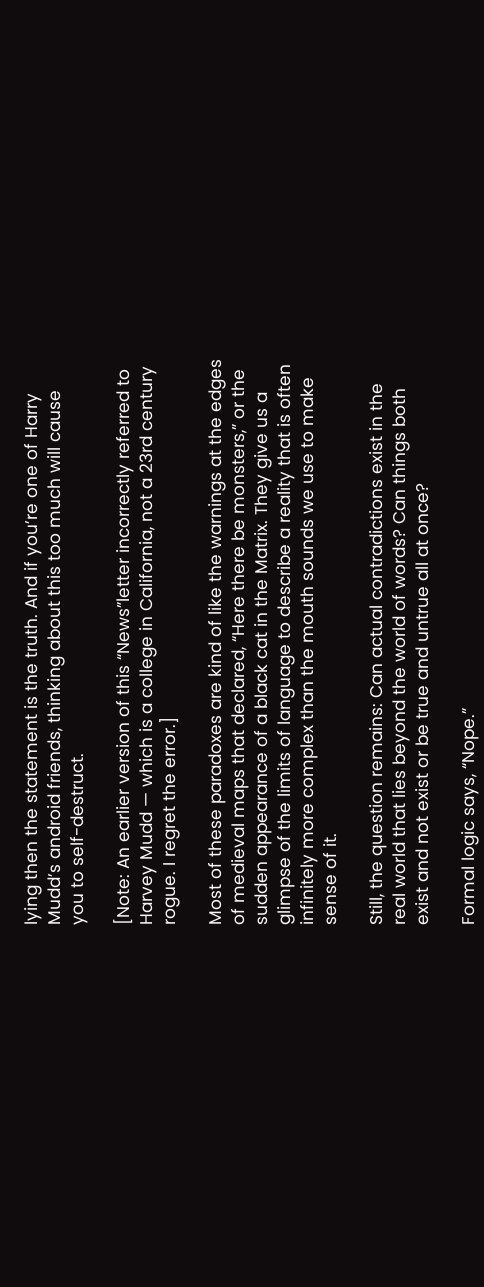lying then the statement is the truth. And if you’re one of Harry Mudd’s android friends, thinking about this too much will cause you to self-destruct.

[Note: An earlier version of this “News”letter incorrectly referred to Harvey Mudd — which is a college in California, not a 23rd century rogue. I regret the error.]

Most of these paradoxes are kind of like the warnings at the edges of medieval maps that declared, “Here there be monsters,” or the sudden appearance of a black cat in the Matrix. They give us a glimpse of the limits of language to describe a reality that is often infinitely more complex than the mouth sounds we use to make sense of it.

Still, the question remains: Can actual contradictions exist in the real world that lies beyond the world of words? Can things both exist and not exist or be true and untrue all at once?

Formal logic says, “Nope.”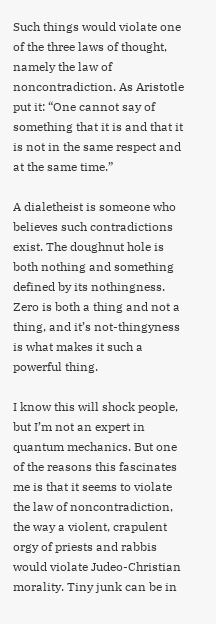Such things would violate one of the three laws of thought, namely the law of noncontradiction. As Aristotle put it: “One cannot say of something that it is and that it is not in the same respect and at the same time.”

A dialetheist is someone who believes such contradictions exist. The doughnut hole is both nothing and something defined by its nothingness. Zero is both a thing and not a thing, and it’s not-thingyness is what makes it such a powerful thing.

I know this will shock people, but I’m not an expert in quantum mechanics. But one of the reasons this fascinates me is that it seems to violate the law of noncontradiction, the way a violent, crapulent orgy of priests and rabbis would violate Judeo-Christian morality. Tiny junk can be in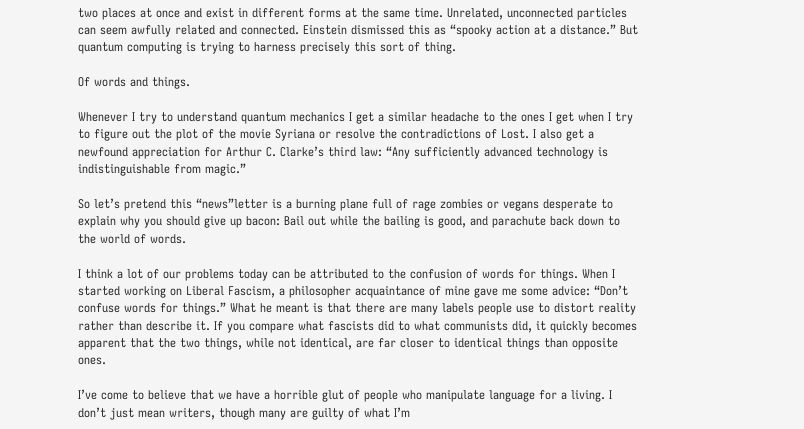two places at once and exist in different forms at the same time. Unrelated, unconnected particles can seem awfully related and connected. Einstein dismissed this as “spooky action at a distance.” But quantum computing is trying to harness precisely this sort of thing.

Of words and things.

Whenever I try to understand quantum mechanics I get a similar headache to the ones I get when I try to figure out the plot of the movie Syriana or resolve the contradictions of Lost. I also get a newfound appreciation for Arthur C. Clarke’s third law: “Any sufficiently advanced technology is indistinguishable from magic.”

So let’s pretend this “news”letter is a burning plane full of rage zombies or vegans desperate to explain why you should give up bacon: Bail out while the bailing is good, and parachute back down to the world of words.

I think a lot of our problems today can be attributed to the confusion of words for things. When I started working on Liberal Fascism, a philosopher acquaintance of mine gave me some advice: “Don’t confuse words for things.” What he meant is that there are many labels people use to distort reality rather than describe it. If you compare what fascists did to what communists did, it quickly becomes apparent that the two things, while not identical, are far closer to identical things than opposite ones.

I’ve come to believe that we have a horrible glut of people who manipulate language for a living. I don’t just mean writers, though many are guilty of what I’m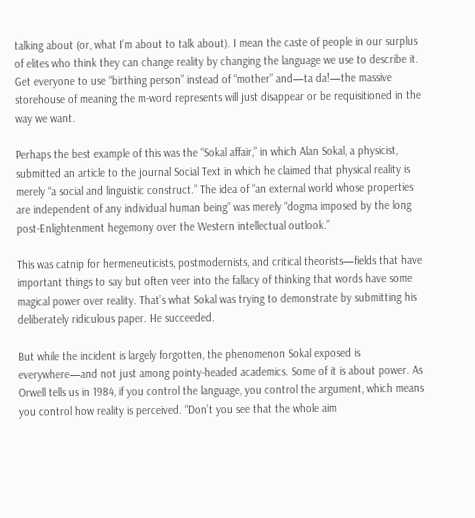talking about (or, what I’m about to talk about). I mean the caste of people in our surplus of elites who think they can change reality by changing the language we use to describe it. Get everyone to use “birthing person” instead of “mother” and—ta da!—the massive storehouse of meaning the m-word represents will just disappear or be requisitioned in the way we want.

Perhaps the best example of this was the “Sokal affair,” in which Alan Sokal, a physicist, submitted an article to the journal Social Text in which he claimed that physical reality is merely “a social and linguistic construct.” The idea of “an external world whose properties are independent of any individual human being” was merely “dogma imposed by the long post-Enlightenment hegemony over the Western intellectual outlook.”

This was catnip for hermeneuticists, postmodernists, and critical theorists—fields that have important things to say but often veer into the fallacy of thinking that words have some magical power over reality. That’s what Sokal was trying to demonstrate by submitting his deliberately ridiculous paper. He succeeded.

But while the incident is largely forgotten, the phenomenon Sokal exposed is everywhere—and not just among pointy-headed academics. Some of it is about power. As Orwell tells us in 1984, if you control the language, you control the argument, which means you control how reality is perceived. “Don’t you see that the whole aim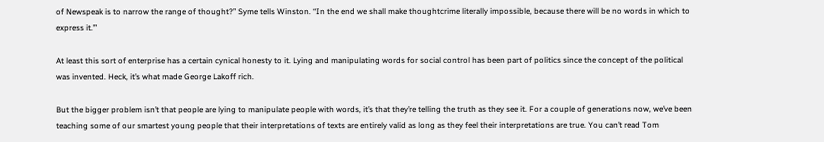of Newspeak is to narrow the range of thought?” Syme tells Winston. “In the end we shall make thoughtcrime literally impossible, because there will be no words in which to express it.’”

At least this sort of enterprise has a certain cynical honesty to it. Lying and manipulating words for social control has been part of politics since the concept of the political was invented. Heck, it’s what made George Lakoff rich.

But the bigger problem isn’t that people are lying to manipulate people with words, it’s that they’re telling the truth as they see it. For a couple of generations now, we’ve been teaching some of our smartest young people that their interpretations of texts are entirely valid as long as they feel their interpretations are true. You can’t read Tom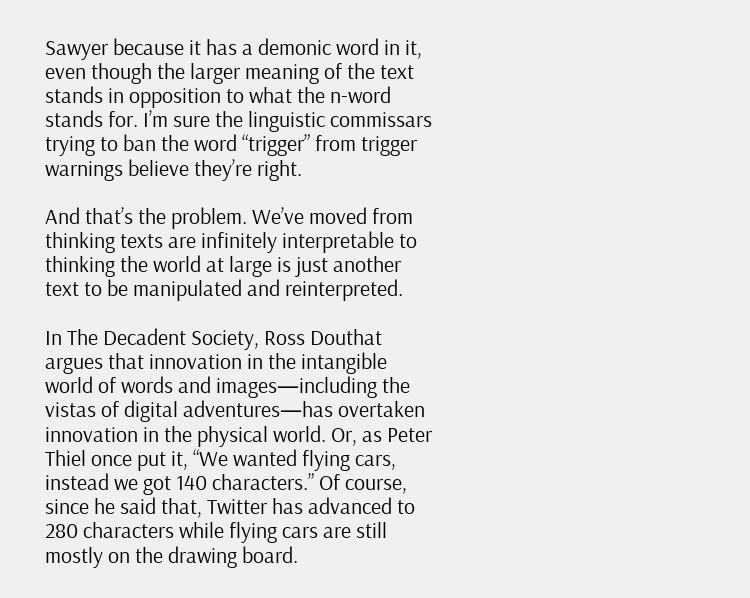Sawyer because it has a demonic word in it, even though the larger meaning of the text stands in opposition to what the n-word stands for. I’m sure the linguistic commissars trying to ban the word “trigger” from trigger warnings believe they’re right.

And that’s the problem. We’ve moved from thinking texts are infinitely interpretable to thinking the world at large is just another text to be manipulated and reinterpreted.

In The Decadent Society, Ross Douthat argues that innovation in the intangible world of words and images—including the vistas of digital adventures—has overtaken innovation in the physical world. Or, as Peter Thiel once put it, “We wanted flying cars, instead we got 140 characters.” Of course, since he said that, Twitter has advanced to 280 characters while flying cars are still mostly on the drawing board.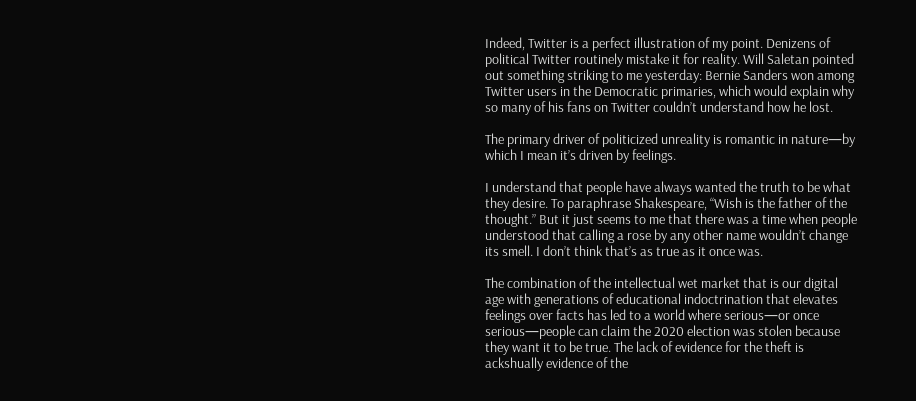Indeed, Twitter is a perfect illustration of my point. Denizens of political Twitter routinely mistake it for reality. Will Saletan pointed out something striking to me yesterday: Bernie Sanders won among Twitter users in the Democratic primaries, which would explain why so many of his fans on Twitter couldn’t understand how he lost.

The primary driver of politicized unreality is romantic in nature—by which I mean it’s driven by feelings.

I understand that people have always wanted the truth to be what they desire. To paraphrase Shakespeare, “Wish is the father of the thought.” But it just seems to me that there was a time when people understood that calling a rose by any other name wouldn’t change its smell. I don’t think that’s as true as it once was.

The combination of the intellectual wet market that is our digital age with generations of educational indoctrination that elevates feelings over facts has led to a world where serious—or once serious—people can claim the 2020 election was stolen because they want it to be true. The lack of evidence for the theft is ackshually evidence of the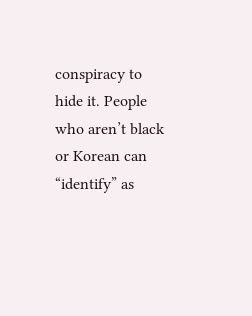conspiracy to hide it. People who aren’t black or Korean can “identify” as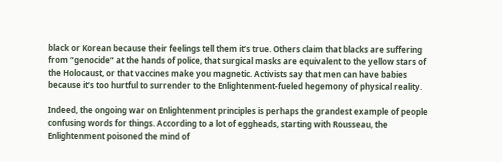black or Korean because their feelings tell them it’s true. Others claim that blacks are suffering from “genocide” at the hands of police, that surgical masks are equivalent to the yellow stars of the Holocaust, or that vaccines make you magnetic. Activists say that men can have babies because it’s too hurtful to surrender to the Enlightenment-fueled hegemony of physical reality.

Indeed, the ongoing war on Enlightenment principles is perhaps the grandest example of people confusing words for things. According to a lot of eggheads, starting with Rousseau, the Enlightenment poisoned the mind of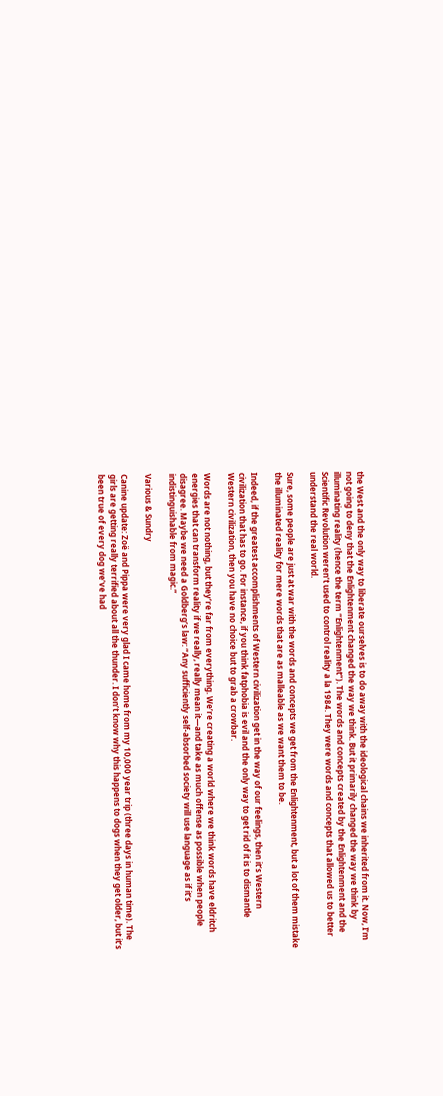the West and the only way to liberate ourselves is to do away with the ideological chains we inherited from it. Now, I’m not going to deny that the Enlightenment changed the way we think. But it primarily changed the way we think by illuminating reality (hence the term “Enlightenment”). The words and concepts created by the Enlightenment and the Scientific Revolution weren’t used to control reality a la 1984. They were words and concepts that allowed us to better understand the real world.

Sure, some people are just at war with the words and concepts we get from the Enlightenment, but a lot of them mistake the illuminated reality for mere words that are as malleable as we want them to be.

Indeed, if the greatest accomplishments of Western civilization get in the way of our feelings, then it’s Western civilization that has to go. For instance, if you think fatphobia is evil and the only way to get rid of it is to dismantle Western civilization, then you have no choice but to grab a crowbar.

Words are not nothing, but they’re far from everything. We’re creating a world where we think words have eldritch energies that can transform reality if we really, really mean it—and take as much offense as possible when people disagree. Maybe we need a Goldberg’s law: “Any sufficiently self-absorbed society will use language as if it’s indistinguishable from magic.”

Various & Sundry

Canine update: Zoë and Pippa were very glad I came home from my 10,000 year trip (three days in human time). The girls are getting really terrified about all the thunder. I don’t know why this happens to dogs when they get older, but it’s been true of every dog we’ve had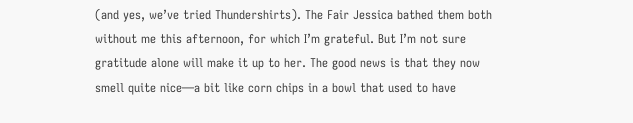(and yes, we’ve tried Thundershirts). The Fair Jessica bathed them both without me this afternoon, for which I’m grateful. But I’m not sure gratitude alone will make it up to her. The good news is that they now smell quite nice—a bit like corn chips in a bowl that used to have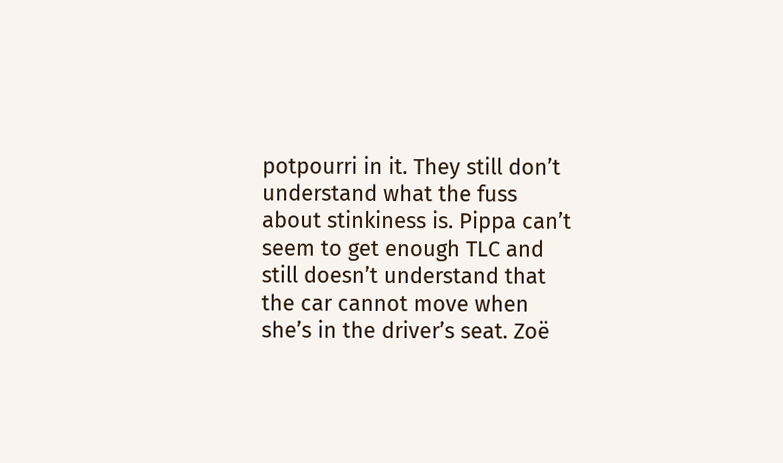potpourri in it. They still don’t understand what the fuss about stinkiness is. Pippa can’t seem to get enough TLC and still doesn’t understand that the car cannot move when she’s in the driver’s seat. Zoë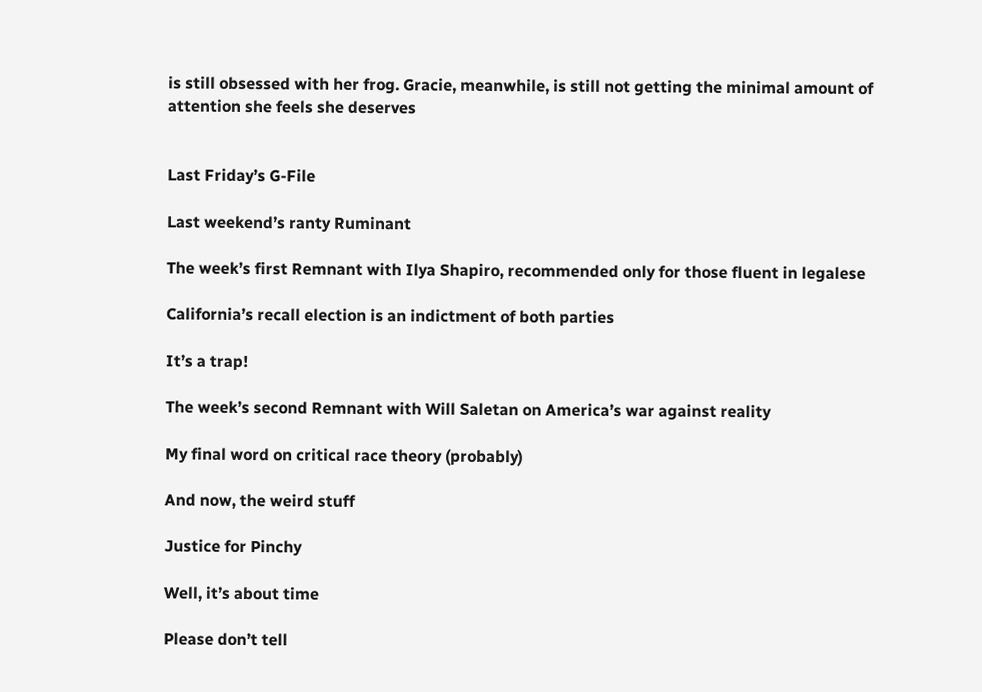is still obsessed with her frog. Gracie, meanwhile, is still not getting the minimal amount of attention she feels she deserves


Last Friday’s G-File

Last weekend’s ranty Ruminant

The week’s first Remnant with Ilya Shapiro, recommended only for those fluent in legalese

California’s recall election is an indictment of both parties

It’s a trap!

The week’s second Remnant with Will Saletan on America’s war against reality

My final word on critical race theory (probably)

And now, the weird stuff

Justice for Pinchy

Well, it’s about time

Please don’t tell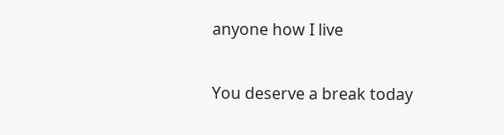anyone how I live

You deserve a break today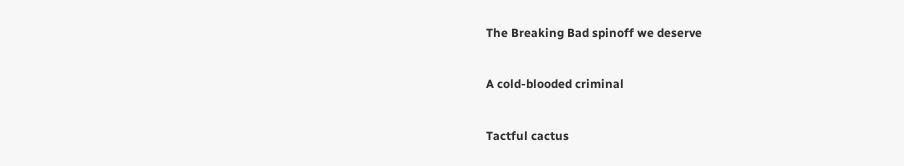The Breaking Bad spinoff we deserve

A cold-blooded criminal

Tactful cactus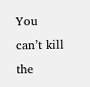You can’t kill the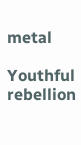metal

Youthful rebellion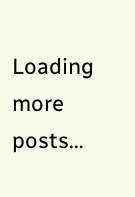Loading more posts…